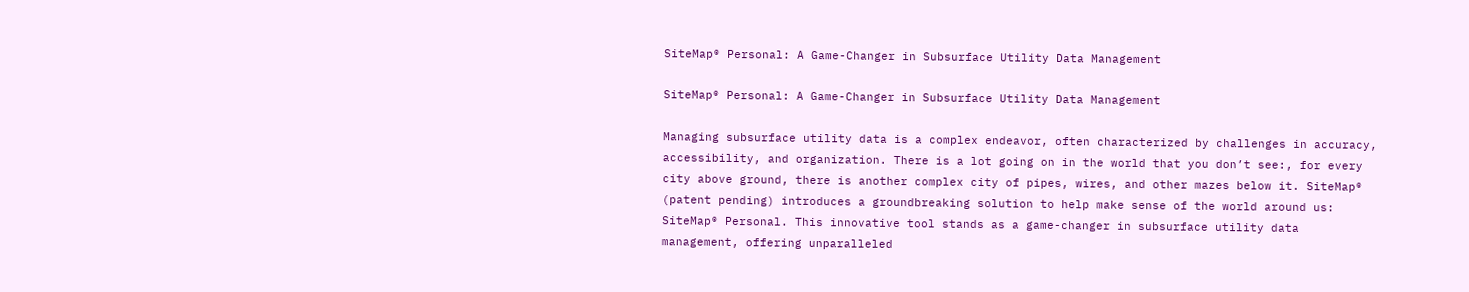SiteMap® Personal: A Game-Changer in Subsurface Utility Data Management

SiteMap® Personal: A Game-Changer in Subsurface Utility Data Management

Managing subsurface utility data is a complex endeavor, often characterized by challenges in accuracy, accessibility, and organization. There is a lot going on in the world that you don’t see:, for every city above ground, there is another complex city of pipes, wires, and other mazes below it. SiteMap® (patent pending) introduces a groundbreaking solution to help make sense of the world around us: SiteMap® Personal. This innovative tool stands as a game-changer in subsurface utility data management, offering unparalleled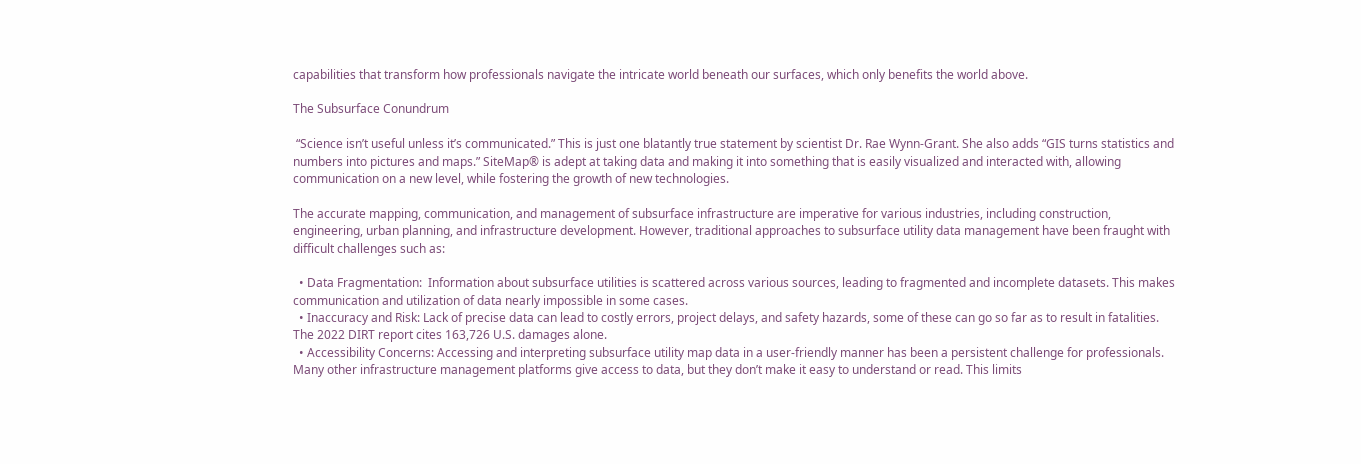capabilities that transform how professionals navigate the intricate world beneath our surfaces, which only benefits the world above.

The Subsurface Conundrum

 “Science isn’t useful unless it’s communicated.” This is just one blatantly true statement by scientist Dr. Rae Wynn-Grant. She also adds “GIS turns statistics and numbers into pictures and maps.” SiteMap® is adept at taking data and making it into something that is easily visualized and interacted with, allowing communication on a new level, while fostering the growth of new technologies.

The accurate mapping, communication, and management of subsurface infrastructure are imperative for various industries, including construction, engineering, urban planning, and infrastructure development. However, traditional approaches to subsurface utility data management have been fraught with difficult challenges such as:

  • Data Fragmentation:  Information about subsurface utilities is scattered across various sources, leading to fragmented and incomplete datasets. This makes communication and utilization of data nearly impossible in some cases.
  • Inaccuracy and Risk: Lack of precise data can lead to costly errors, project delays, and safety hazards, some of these can go so far as to result in fatalities. The 2022 DIRT report cites 163,726 U.S. damages alone.
  • Accessibility Concerns: Accessing and interpreting subsurface utility map data in a user-friendly manner has been a persistent challenge for professionals. Many other infrastructure management platforms give access to data, but they don’t make it easy to understand or read. This limits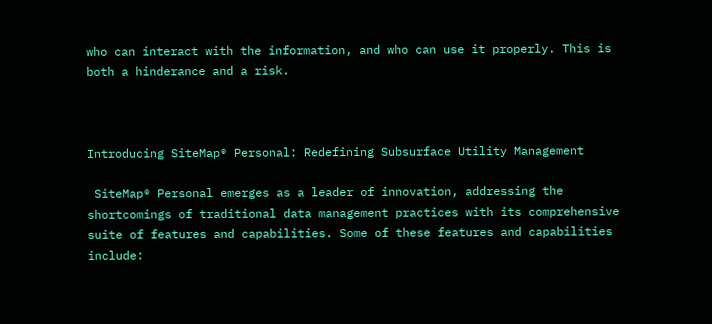who can interact with the information, and who can use it properly. This is both a hinderance and a risk.



Introducing SiteMap® Personal: Redefining Subsurface Utility Management

 SiteMap® Personal emerges as a leader of innovation, addressing the shortcomings of traditional data management practices with its comprehensive suite of features and capabilities. Some of these features and capabilities include: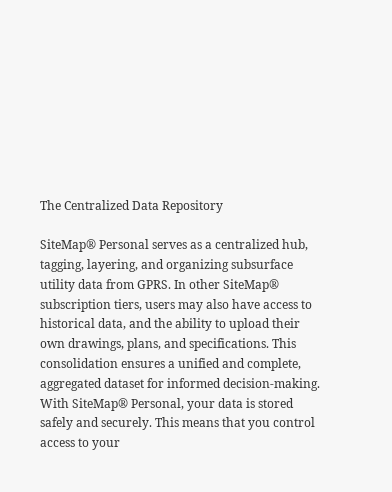The Centralized Data Repository

SiteMap® Personal serves as a centralized hub, tagging, layering, and organizing subsurface utility data from GPRS. In other SiteMap® subscription tiers, users may also have access to historical data, and the ability to upload their own drawings, plans, and specifications. This consolidation ensures a unified and complete, aggregated dataset for informed decision-making. With SiteMap® Personal, your data is stored safely and securely. This means that you control access to your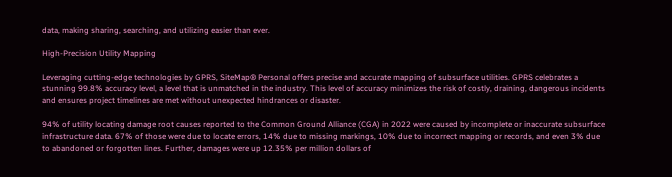data, making sharing, searching, and utilizing easier than ever.

High-Precision Utility Mapping

Leveraging cutting-edge technologies by GPRS, SiteMap® Personal offers precise and accurate mapping of subsurface utilities. GPRS celebrates a stunning 99.8% accuracy level, a level that is unmatched in the industry. This level of accuracy minimizes the risk of costly, draining, dangerous incidents and ensures project timelines are met without unexpected hindrances or disaster.

94% of utility locating damage root causes reported to the Common Ground Alliance (CGA) in 2022 were caused by incomplete or inaccurate subsurface infrastructure data. 67% of those were due to locate errors, 14% due to missing markings, 10% due to incorrect mapping or records, and even 3% due to abandoned or forgotten lines. Further, damages were up 12.35% per million dollars of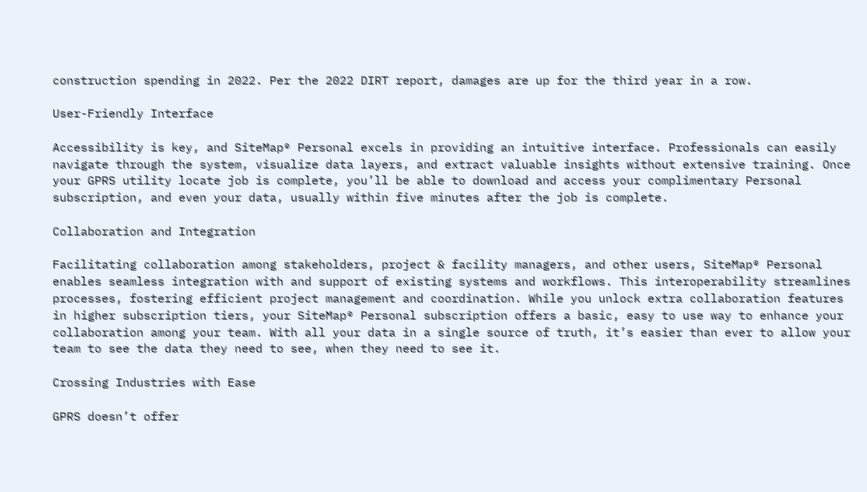construction spending in 2022. Per the 2022 DIRT report, damages are up for the third year in a row.

User-Friendly Interface

Accessibility is key, and SiteMap® Personal excels in providing an intuitive interface. Professionals can easily navigate through the system, visualize data layers, and extract valuable insights without extensive training. Once your GPRS utility locate job is complete, you’ll be able to download and access your complimentary Personal subscription, and even your data, usually within five minutes after the job is complete.

Collaboration and Integration

Facilitating collaboration among stakeholders, project & facility managers, and other users, SiteMap® Personal enables seamless integration with and support of existing systems and workflows. This interoperability streamlines processes, fostering efficient project management and coordination. While you unlock extra collaboration features in higher subscription tiers, your SiteMap® Personal subscription offers a basic, easy to use way to enhance your collaboration among your team. With all your data in a single source of truth, it’s easier than ever to allow your team to see the data they need to see, when they need to see it.

Crossing Industries with Ease

GPRS doesn’t offer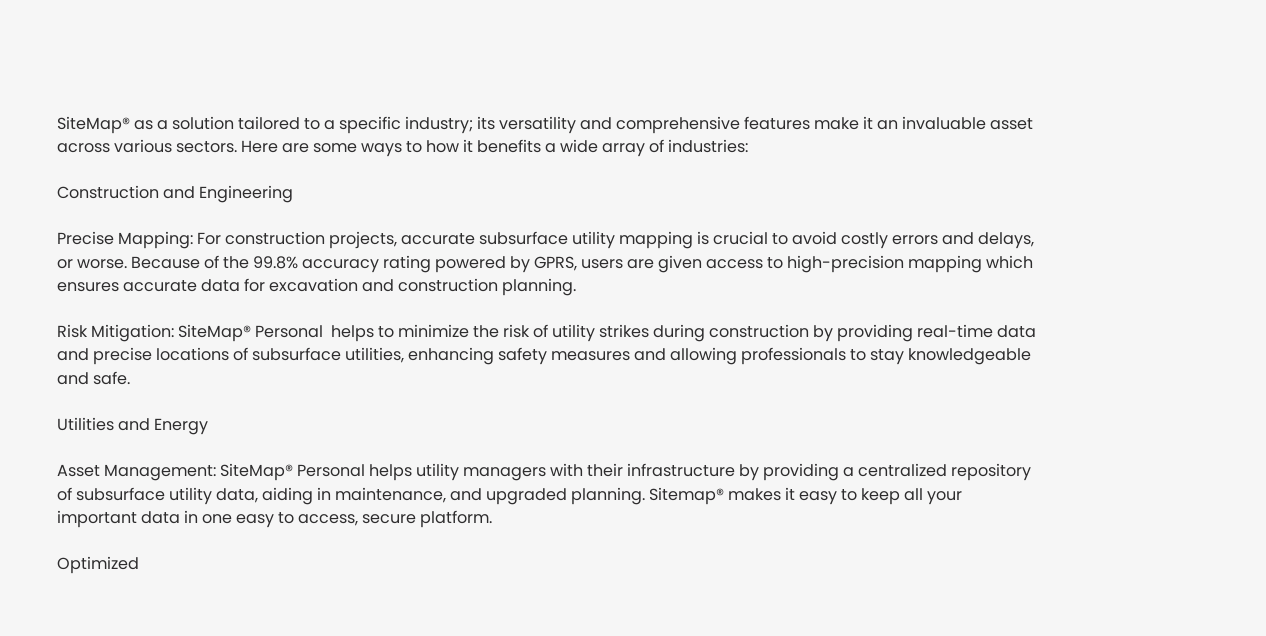SiteMap® as a solution tailored to a specific industry; its versatility and comprehensive features make it an invaluable asset across various sectors. Here are some ways to how it benefits a wide array of industries:

Construction and Engineering

Precise Mapping: For construction projects, accurate subsurface utility mapping is crucial to avoid costly errors and delays, or worse. Because of the 99.8% accuracy rating powered by GPRS, users are given access to high-precision mapping which ensures accurate data for excavation and construction planning.

Risk Mitigation: SiteMap® Personal  helps to minimize the risk of utility strikes during construction by providing real-time data and precise locations of subsurface utilities, enhancing safety measures and allowing professionals to stay knowledgeable and safe.

Utilities and Energy

Asset Management: SiteMap® Personal helps utility managers with their infrastructure by providing a centralized repository of subsurface utility data, aiding in maintenance, and upgraded planning. Sitemap® makes it easy to keep all your important data in one easy to access, secure platform.

Optimized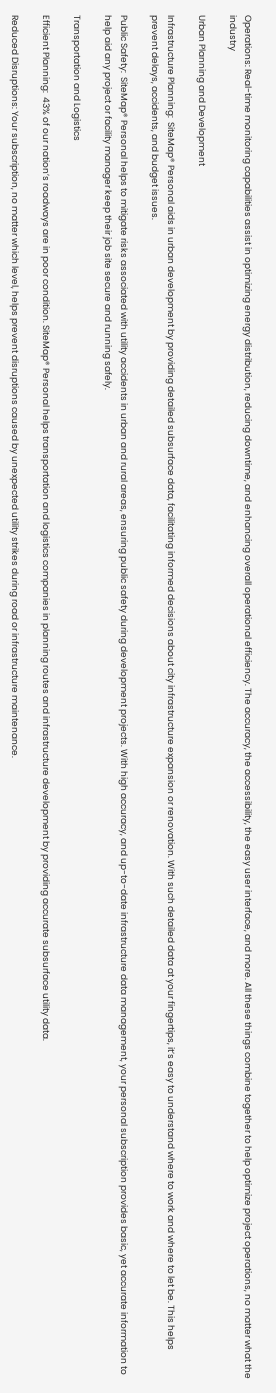Operations: Real-time monitoring capabilities assist in optimizing energy distribution, reducing downtime, and enhancing overall operational efficiency. The accuracy, the accessibility, the easy user interface, and more. All these things combine together to help optimize project operations, no matter what the industry

Urban Planning and Development

Infrastructure Planning:  SiteMap® Personal aids in urban development by providing detailed subsurface data, facilitating informed decisions about city infrastructure expansion or renovation. With such detailed data at your fingertips, it’s easy to understand where to work and where to let be. This helps prevent delays, accidents, and budget issues.

Public Safety:  SiteMap® Personal helps to mitigate risks associated with utility accidents in urban and rural areas, ensuring public safety during development projects. With high accuracy, and up-to-date infrastructure data management, your personal subscription provides basic, yet accurate information to help aid any project or facility manager keep their job site secure and running safely.

Transportation and Logistics

Efficient Planning:  43% of our nation’s roadways are in poor condition. SiteMap® Personal helps transportation and logistics companies in planning routes and infrastructure development by providing accurate subsurface utility data.

Reduced Disruptions: Your subscription, no matter which level, helps prevent disruptions caused by unexpected utility strikes during road or infrastructure maintenance.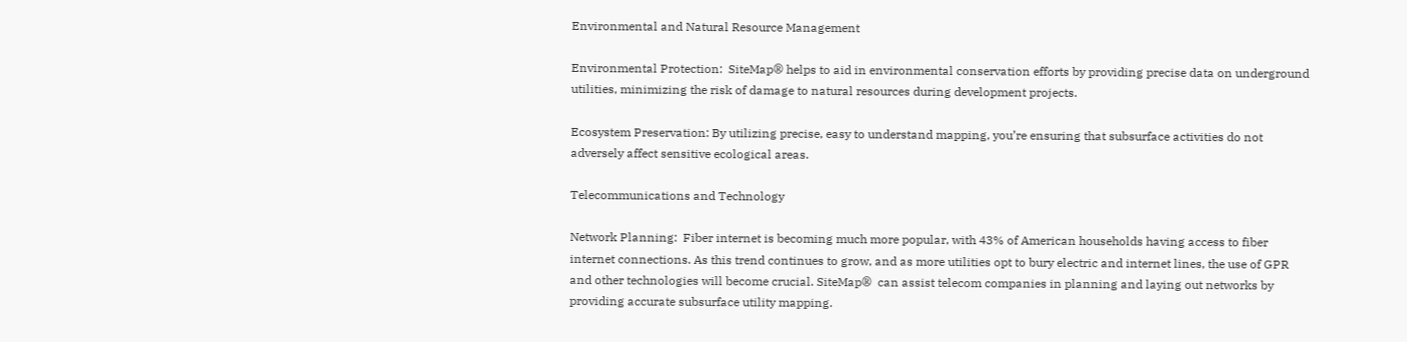Environmental and Natural Resource Management

Environmental Protection:  SiteMap® helps to aid in environmental conservation efforts by providing precise data on underground utilities, minimizing the risk of damage to natural resources during development projects.

Ecosystem Preservation: By utilizing precise, easy to understand mapping, you’re ensuring that subsurface activities do not adversely affect sensitive ecological areas.

Telecommunications and Technology

Network Planning:  Fiber internet is becoming much more popular, with 43% of American households having access to fiber internet connections. As this trend continues to grow, and as more utilities opt to bury electric and internet lines, the use of GPR and other technologies will become crucial. SiteMap®  can assist telecom companies in planning and laying out networks by providing accurate subsurface utility mapping.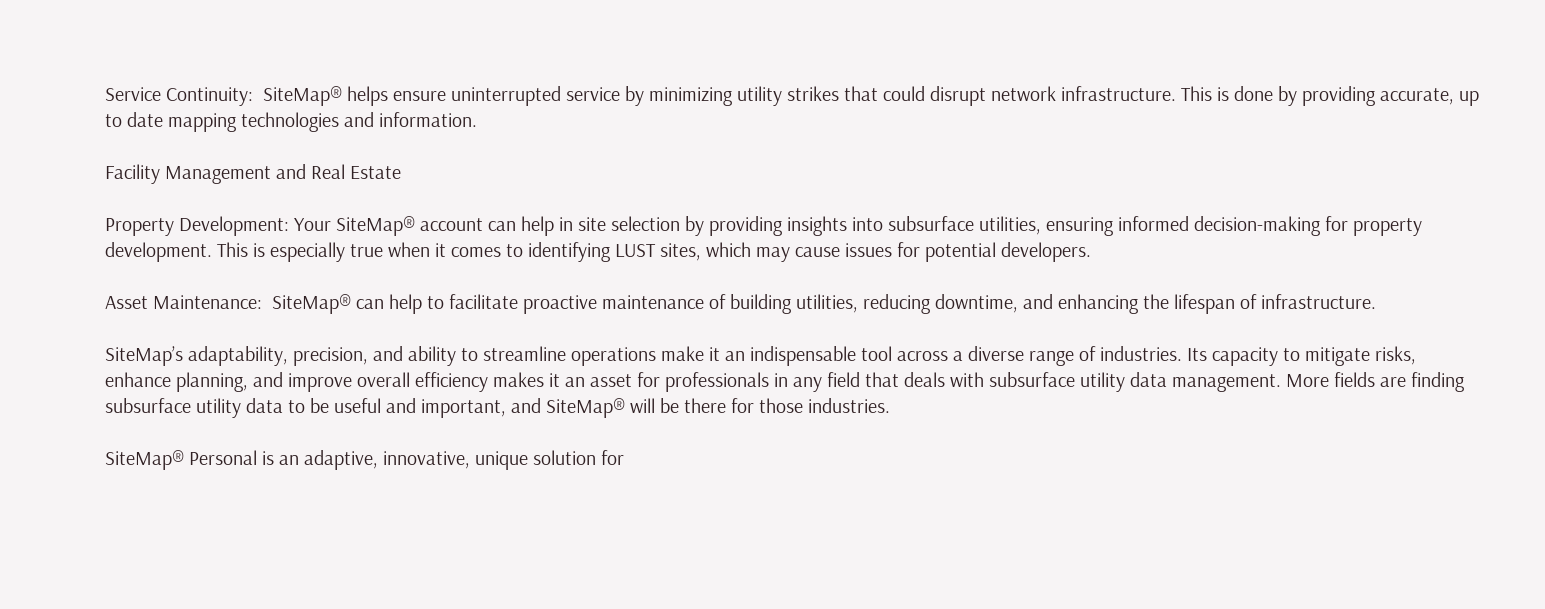Service Continuity:  SiteMap® helps ensure uninterrupted service by minimizing utility strikes that could disrupt network infrastructure. This is done by providing accurate, up to date mapping technologies and information.

Facility Management and Real Estate

Property Development: Your SiteMap® account can help in site selection by providing insights into subsurface utilities, ensuring informed decision-making for property development. This is especially true when it comes to identifying LUST sites, which may cause issues for potential developers.

Asset Maintenance:  SiteMap® can help to facilitate proactive maintenance of building utilities, reducing downtime, and enhancing the lifespan of infrastructure.

SiteMap’s adaptability, precision, and ability to streamline operations make it an indispensable tool across a diverse range of industries. Its capacity to mitigate risks, enhance planning, and improve overall efficiency makes it an asset for professionals in any field that deals with subsurface utility data management. More fields are finding subsurface utility data to be useful and important, and SiteMap® will be there for those industries.

SiteMap® Personal is an adaptive, innovative, unique solution for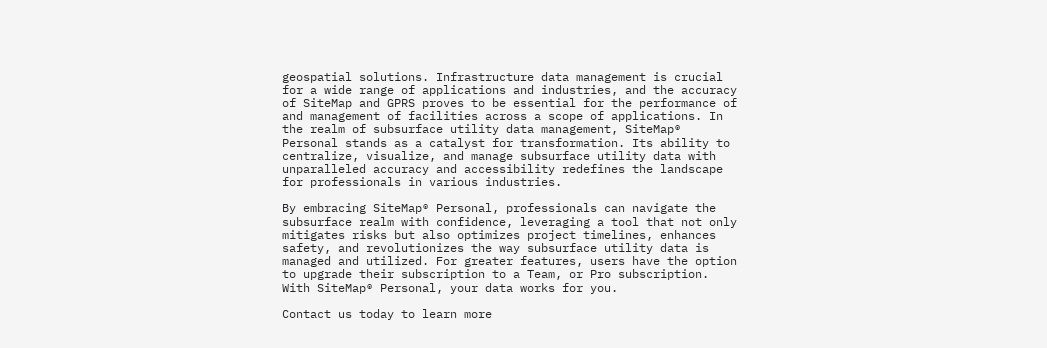geospatial solutions. Infrastructure data management is crucial for a wide range of applications and industries, and the accuracy of SiteMap and GPRS proves to be essential for the performance of and management of facilities across a scope of applications. In the realm of subsurface utility data management, SiteMap® Personal stands as a catalyst for transformation. Its ability to centralize, visualize, and manage subsurface utility data with unparalleled accuracy and accessibility redefines the landscape for professionals in various industries.

By embracing SiteMap® Personal, professionals can navigate the subsurface realm with confidence, leveraging a tool that not only mitigates risks but also optimizes project timelines, enhances safety, and revolutionizes the way subsurface utility data is managed and utilized. For greater features, users have the option to upgrade their subscription to a Team, or Pro subscription. With SiteMap® Personal, your data works for you.

Contact us today to learn more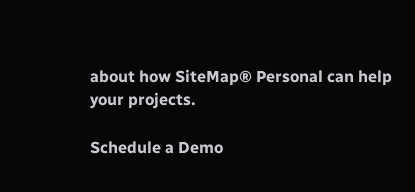about how SiteMap® Personal can help your projects.

Schedule a Demo